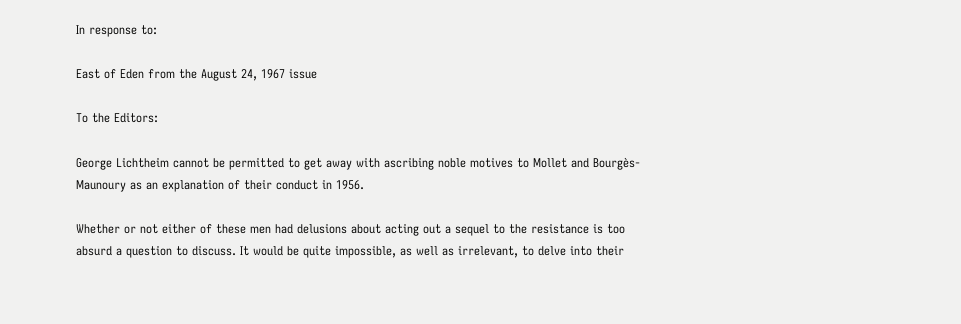In response to:

East of Eden from the August 24, 1967 issue

To the Editors:

George Lichtheim cannot be permitted to get away with ascribing noble motives to Mollet and Bourgès-Maunoury as an explanation of their conduct in 1956.

Whether or not either of these men had delusions about acting out a sequel to the resistance is too absurd a question to discuss. It would be quite impossible, as well as irrelevant, to delve into their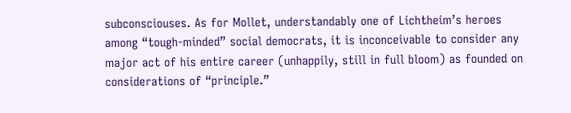subconsciouses. As for Mollet, understandably one of Lichtheim’s heroes among “tough-minded” social democrats, it is inconceivable to consider any major act of his entire career (unhappily, still in full bloom) as founded on considerations of “principle.”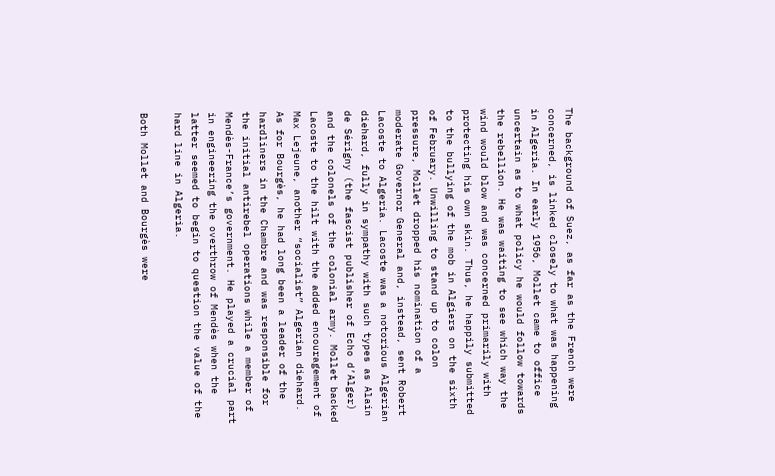The background of Suez, as far as the French were concerned, is linked closely to what was happening in Algeria. In early 1956, Mollet came to office uncertain as to what policy he would follow towards the rebellion. He was waiting to see which way the wind would blow and was concerned primarily with protecting his own skin. Thus, he happily submitted to the bullying of the mob in Algiers on the sixth of February. Unwilling to stand up to colon pressure, Mollet dropped his nomination of a moderate Governor General and, instead, sent Robert Lacoste to Algeria. Lacoste was a notorious Algerian diehard, fully in sympathy with such types as Alain de Sérigny (the fascist publisher of Echo d’Alger) and the colonels of the colonial army. Mollet backed Lacoste to the hilt with the added encouragement of Max Lejeune, another “socialist” Algerian diehard. As for Bourgès, he had long been a leader of the hardliners in the Chambre and was responsible for the initial antirebel operations while a member of Mendès-France’s government. He played a crucial part in engineering the overthrow of Mendès when the latter seemed to begin to question the value of the hard line in Algeria.

Both Mollet and Bourgès were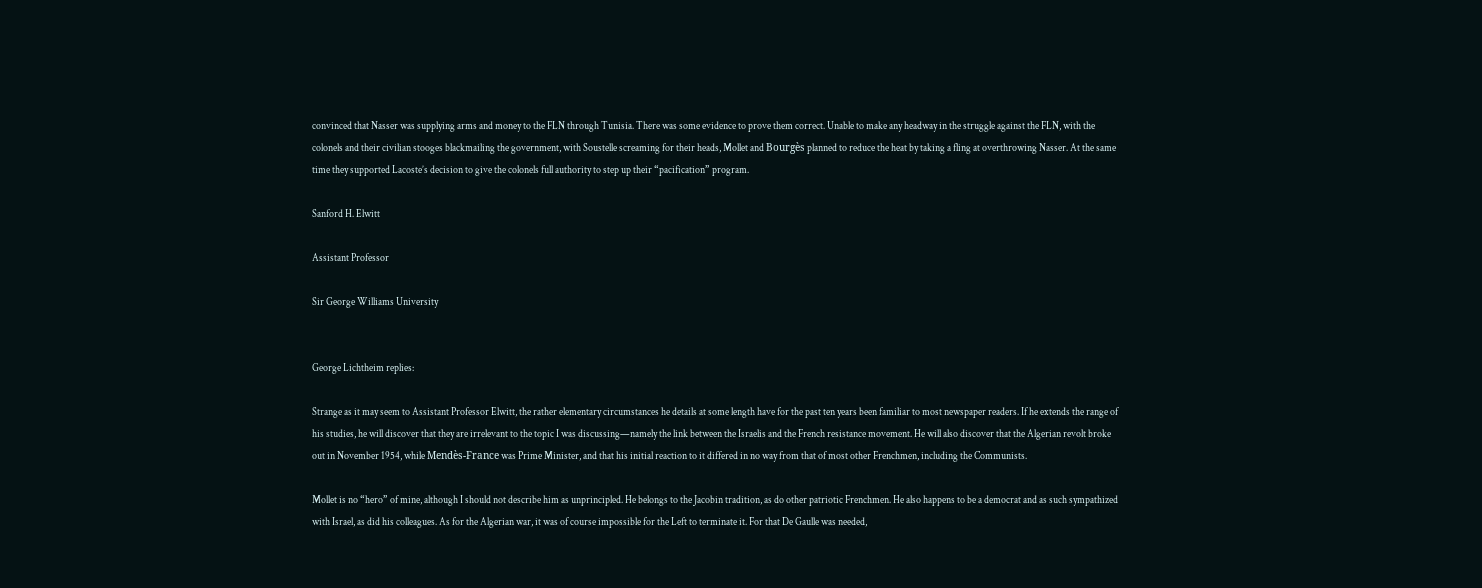convinced that Nasser was supplying arms and money to the FLN through Tunisia. There was some evidence to prove them correct. Unable to make any headway in the struggle against the FLN, with the colonels and their civilian stooges blackmailing the government, with Soustelle screaming for their heads, Mollet and Bourgès planned to reduce the heat by taking a fling at overthrowing Nasser. At the same time they supported Lacoste’s decision to give the colonels full authority to step up their “pacification” program.

Sanford H. Elwitt

Assistant Professor

Sir George Williams University


George Lichtheim replies:

Strange as it may seem to Assistant Professor Elwitt, the rather elementary circumstances he details at some length have for the past ten years been familiar to most newspaper readers. If he extends the range of his studies, he will discover that they are irrelevant to the topic I was discussing—namely the link between the Israelis and the French resistance movement. He will also discover that the Algerian revolt broke out in November 1954, while Mendès-France was Prime Minister, and that his initial reaction to it differed in no way from that of most other Frenchmen, including the Communists.

Mollet is no “hero” of mine, although I should not describe him as unprincipled. He belongs to the Jacobin tradition, as do other patriotic Frenchmen. He also happens to be a democrat and as such sympathized with Israel, as did his colleagues. As for the Algerian war, it was of course impossible for the Left to terminate it. For that De Gaulle was needed,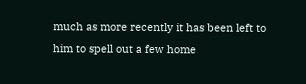much as more recently it has been left to him to spell out a few home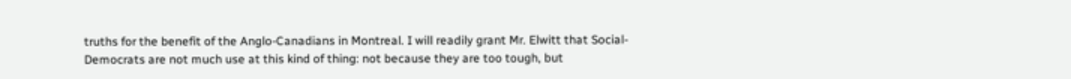truths for the benefit of the Anglo-Canadians in Montreal. I will readily grant Mr. Elwitt that Social-Democrats are not much use at this kind of thing: not because they are too tough, but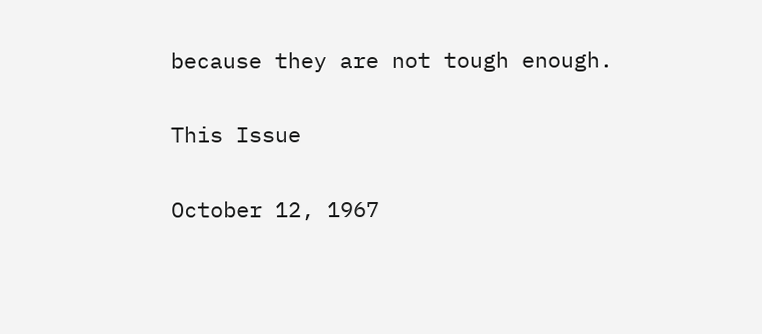because they are not tough enough.

This Issue

October 12, 1967